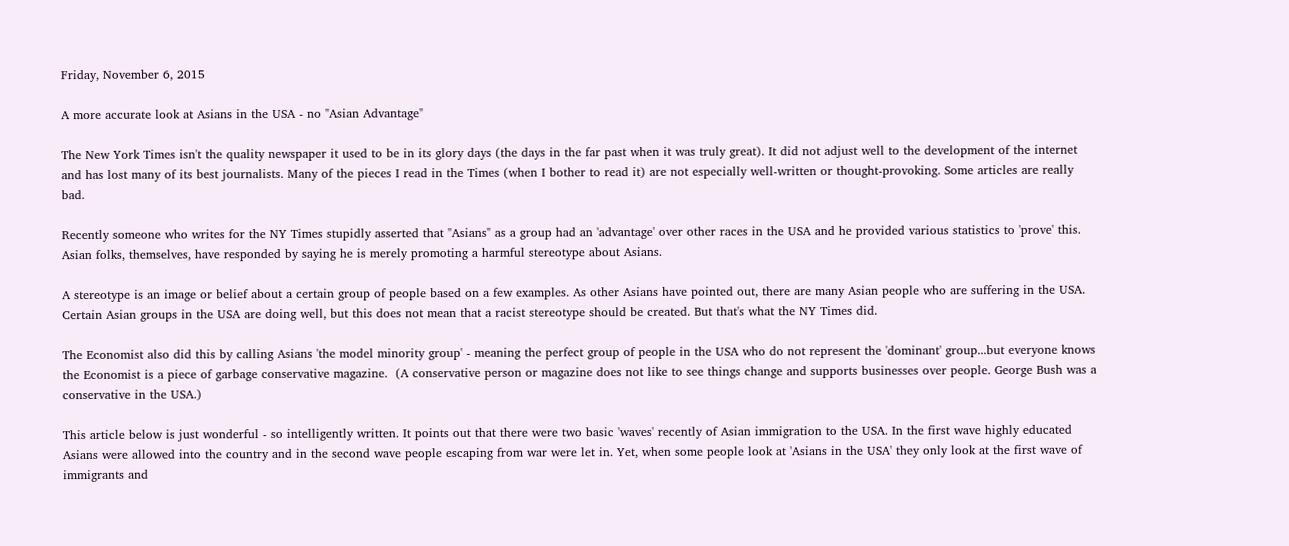Friday, November 6, 2015

A more accurate look at Asians in the USA - no "Asian Advantage"

The New York Times isn't the quality newspaper it used to be in its glory days (the days in the far past when it was truly great). It did not adjust well to the development of the internet and has lost many of its best journalists. Many of the pieces I read in the Times (when I bother to read it) are not especially well-written or thought-provoking. Some articles are really bad.

Recently someone who writes for the NY Times stupidly asserted that "Asians" as a group had an 'advantage' over other races in the USA and he provided various statistics to 'prove' this. Asian folks, themselves, have responded by saying he is merely promoting a harmful stereotype about Asians.

A stereotype is an image or belief about a certain group of people based on a few examples. As other Asians have pointed out, there are many Asian people who are suffering in the USA. Certain Asian groups in the USA are doing well, but this does not mean that a racist stereotype should be created. But that's what the NY Times did.

The Economist also did this by calling Asians 'the model minority group' - meaning the perfect group of people in the USA who do not represent the 'dominant' group...but everyone knows the Economist is a piece of garbage conservative magazine.  (A conservative person or magazine does not like to see things change and supports businesses over people. George Bush was a conservative in the USA.)

This article below is just wonderful - so intelligently written. It points out that there were two basic 'waves' recently of Asian immigration to the USA. In the first wave highly educated Asians were allowed into the country and in the second wave people escaping from war were let in. Yet, when some people look at 'Asians in the USA' they only look at the first wave of immigrants and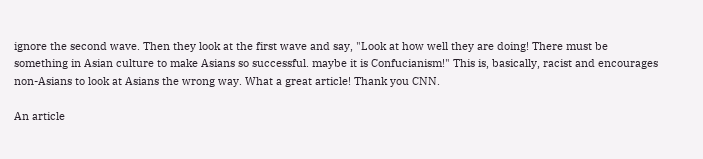ignore the second wave. Then they look at the first wave and say, "Look at how well they are doing! There must be something in Asian culture to make Asians so successful. maybe it is Confucianism!" This is, basically, racist and encourages non-Asians to look at Asians the wrong way. What a great article! Thank you CNN.

An article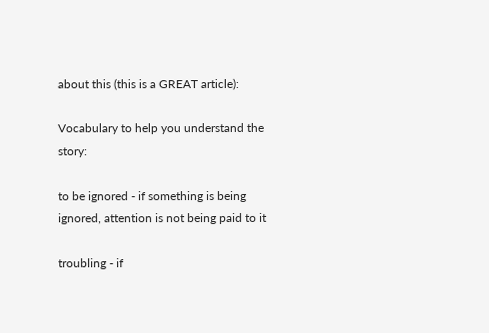about this (this is a GREAT article):

Vocabulary to help you understand the story:

to be ignored - if something is being ignored, attention is not being paid to it

troubling - if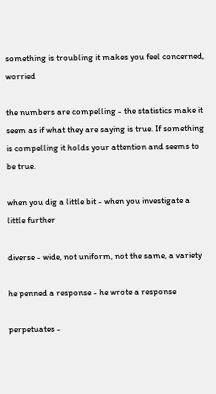something is troubling it makes you feel concerned, worried

the numbers are compelling - the statistics make it seem as if what they are saying is true. If something is compelling it holds your attention and seems to be true.

when you dig a little bit - when you investigate a little further

diverse - wide, not uniform, not the same, a variety

he penned a response - he wrote a response

perpetuates -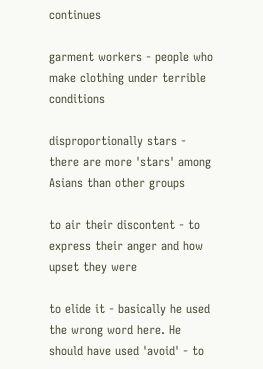continues

garment workers - people who make clothing under terrible conditions

disproportionally stars - there are more 'stars' among Asians than other groups

to air their discontent - to express their anger and how upset they were

to elide it - basically he used the wrong word here. He should have used 'avoid' - to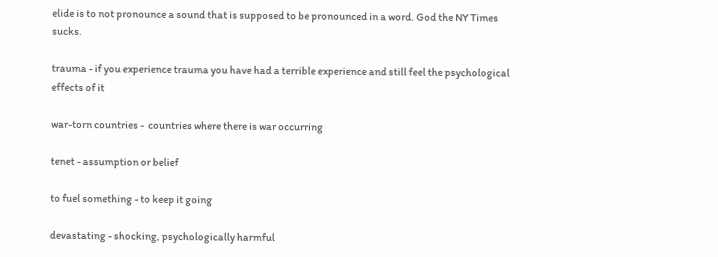elide is to not pronounce a sound that is supposed to be pronounced in a word. God the NY Times sucks.

trauma - if you experience trauma you have had a terrible experience and still feel the psychological effects of it

war-torn countries -  countries where there is war occurring

tenet - assumption or belief

to fuel something - to keep it going

devastating - shocking, psychologically harmful